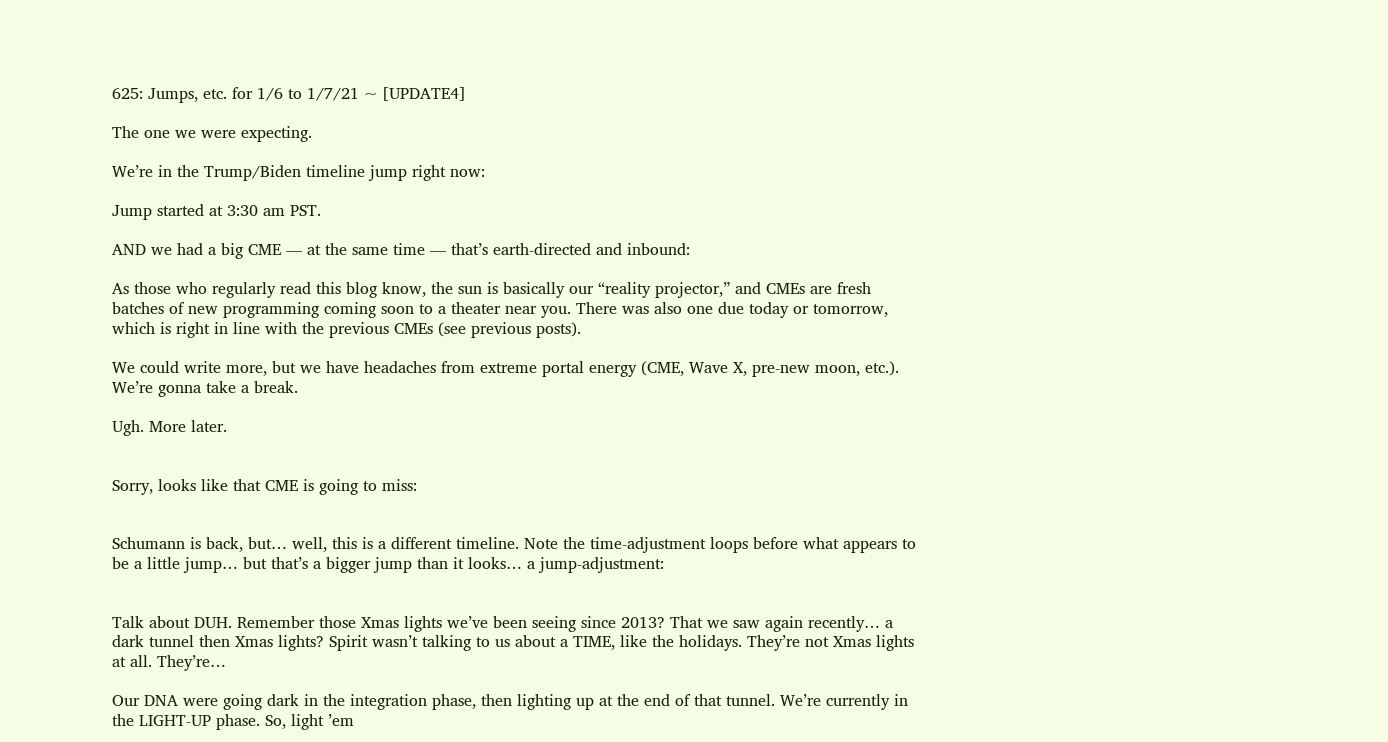625: Jumps, etc. for 1/6 to 1/7/21 ~ [UPDATE4]

The one we were expecting.

We’re in the Trump/Biden timeline jump right now:

Jump started at 3:30 am PST.

AND we had a big CME — at the same time — that’s earth-directed and inbound:

As those who regularly read this blog know, the sun is basically our “reality projector,” and CMEs are fresh batches of new programming coming soon to a theater near you. There was also one due today or tomorrow, which is right in line with the previous CMEs (see previous posts).

We could write more, but we have headaches from extreme portal energy (CME, Wave X, pre-new moon, etc.). We’re gonna take a break.

Ugh. More later.


Sorry, looks like that CME is going to miss:


Schumann is back, but… well, this is a different timeline. Note the time-adjustment loops before what appears to be a little jump… but that’s a bigger jump than it looks… a jump-adjustment:


Talk about DUH. Remember those Xmas lights we’ve been seeing since 2013? That we saw again recently… a dark tunnel then Xmas lights? Spirit wasn’t talking to us about a TIME, like the holidays. They’re not Xmas lights at all. They’re…

Our DNA were going dark in the integration phase, then lighting up at the end of that tunnel. We’re currently in the LIGHT-UP phase. So, light ’em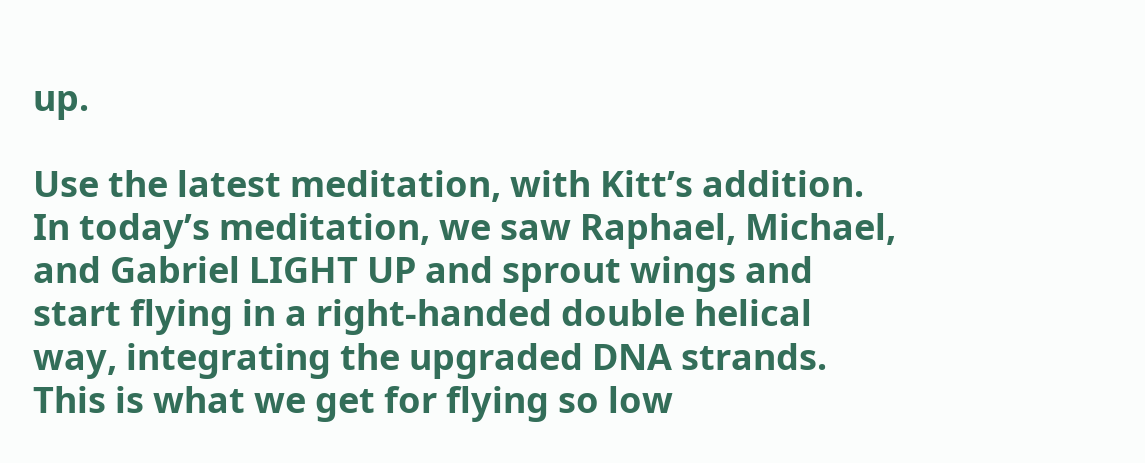up.

Use the latest meditation, with Kitt’s addition. In today’s meditation, we saw Raphael, Michael, and Gabriel LIGHT UP and sprout wings and start flying in a right-handed double helical way, integrating the upgraded DNA strands. This is what we get for flying so low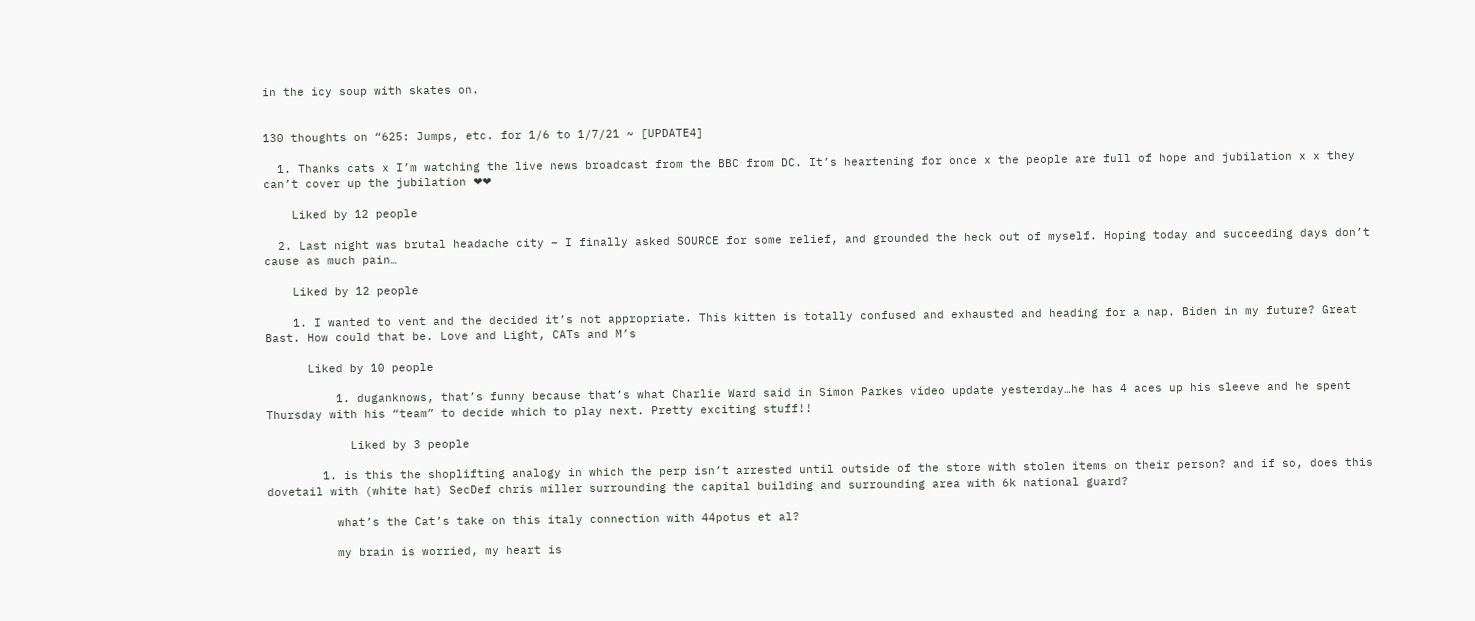in the icy soup with skates on.


130 thoughts on “625: Jumps, etc. for 1/6 to 1/7/21 ~ [UPDATE4]

  1. Thanks cats x I’m watching the live news broadcast from the BBC from DC. It’s heartening for once x the people are full of hope and jubilation x x they can’t cover up the jubilation ❤❤

    Liked by 12 people

  2. Last night was brutal headache city – I finally asked SOURCE for some relief, and grounded the heck out of myself. Hoping today and succeeding days don’t cause as much pain…

    Liked by 12 people

    1. I wanted to vent and the decided it’s not appropriate. This kitten is totally confused and exhausted and heading for a nap. Biden in my future? Great Bast. How could that be. Love and Light, CATs and M’s

      Liked by 10 people

          1. duganknows, that’s funny because that’s what Charlie Ward said in Simon Parkes video update yesterday…he has 4 aces up his sleeve and he spent Thursday with his “team” to decide which to play next. Pretty exciting stuff!!

            Liked by 3 people

        1. is this the shoplifting analogy in which the perp isn’t arrested until outside of the store with stolen items on their person? and if so, does this dovetail with (white hat) SecDef chris miller surrounding the capital building and surrounding area with 6k national guard?

          what’s the Cat’s take on this italy connection with 44potus et al?

          my brain is worried, my heart is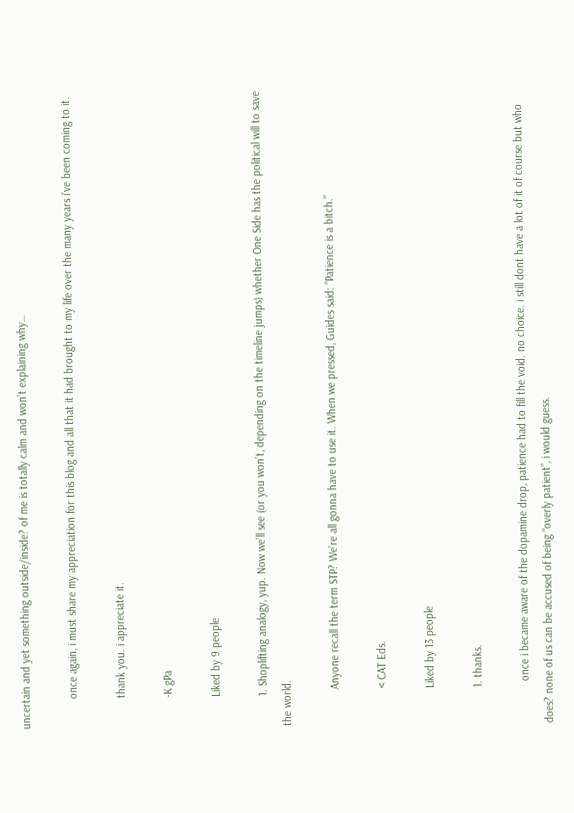uncertain and yet something outside/inside? of me is totally calm and won’t explaining why…

          once again, i must share my appreciation for this blog and all that it had brought to my life over the many years i’ve been coming to it.

          thank you. i appreciate it.

          -K gPa

          Liked by 9 people

          1. Shoplifting analogy, yup. Now we’ll see (or you won’t, depending on the timeline jumps) whether One Side has the political will to save the world.

            Anyone recall the term STP? We’re all gonna have to use it. When we pressed, Guides said: “Patience is a bitch.”

            < CAT Eds.

            Liked by 13 people

            1. thanks.

              once i became aware of the dopamine drop, patience had to fill the void. no choice. i still dont have a lot of it of course but who does? none of us can be accused of being “overly patient”, i would guess.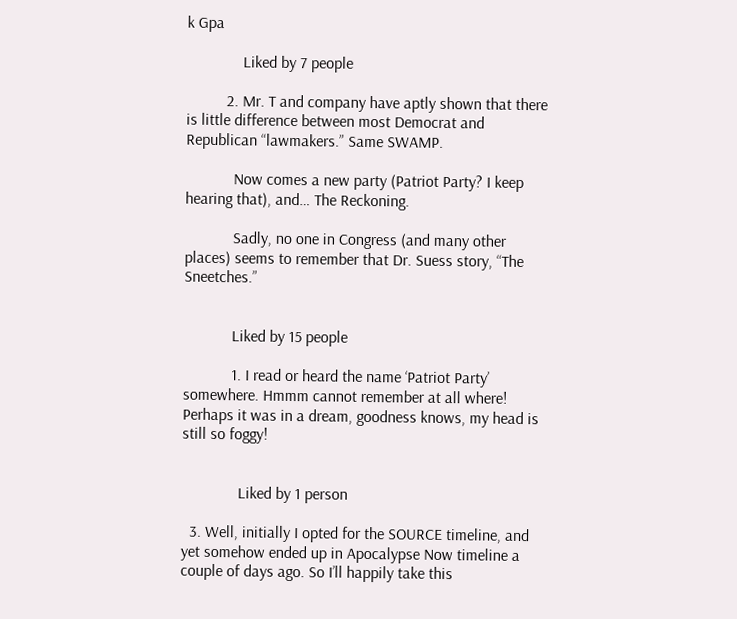k Gpa

              Liked by 7 people

          2. Mr. T and company have aptly shown that there is little difference between most Democrat and Republican “lawmakers.” Same SWAMP.

            Now comes a new party (Patriot Party? I keep hearing that), and… The Reckoning.

            Sadly, no one in Congress (and many other places) seems to remember that Dr. Suess story, “The Sneetches.”


            Liked by 15 people

            1. I read or heard the name ‘Patriot Party’ somewhere. Hmmm cannot remember at all where! Perhaps it was in a dream, goodness knows, my head is still so foggy!


              Liked by 1 person

  3. Well, initially I opted for the SOURCE timeline, and yet somehow ended up in Apocalypse Now timeline a couple of days ago. So I’ll happily take this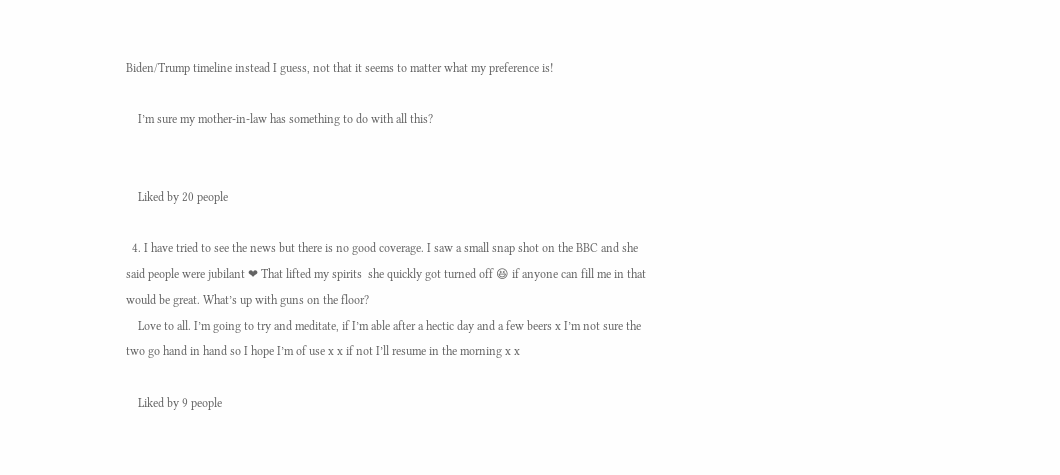Biden/Trump timeline instead I guess, not that it seems to matter what my preference is!

    I’m sure my mother-in-law has something to do with all this?


    Liked by 20 people

  4. I have tried to see the news but there is no good coverage. I saw a small snap shot on the BBC and she said people were jubilant ❤ That lifted my spirits  she quickly got turned off 😆 if anyone can fill me in that would be great. What’s up with guns on the floor?
    Love to all. I’m going to try and meditate, if I’m able after a hectic day and a few beers x I’m not sure the two go hand in hand so I hope I’m of use x x if not I’ll resume in the morning x x

    Liked by 9 people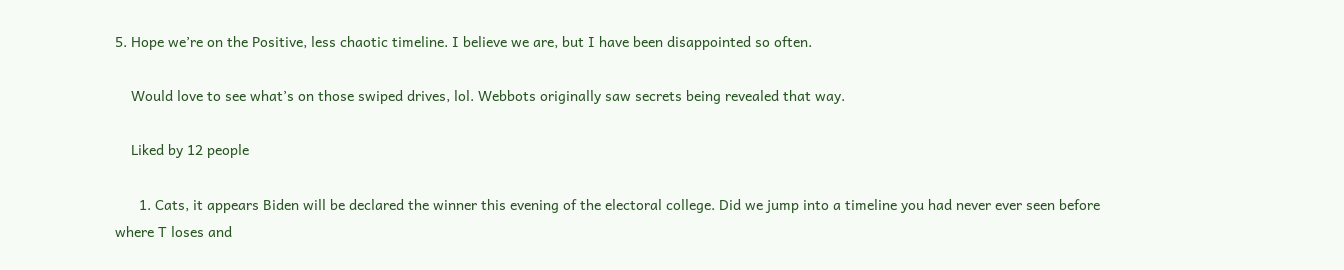5. Hope we’re on the Positive, less chaotic timeline. I believe we are, but I have been disappointed so often.

    Would love to see what’s on those swiped drives, lol. Webbots originally saw secrets being revealed that way.

    Liked by 12 people

      1. Cats, it appears Biden will be declared the winner this evening of the electoral college. Did we jump into a timeline you had never ever seen before where T loses and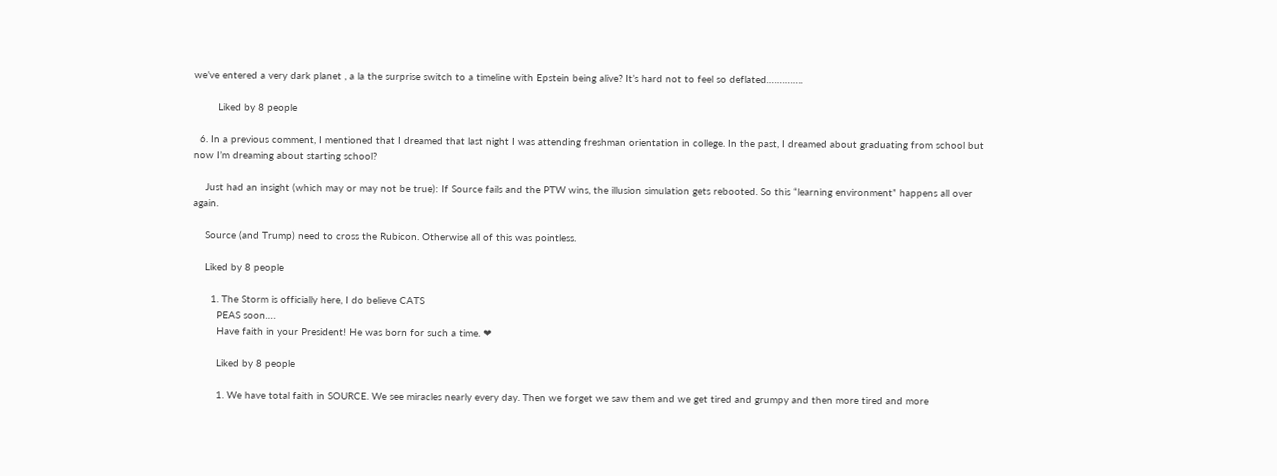we’ve entered a very dark planet , a la the surprise switch to a timeline with Epstein being alive? It’s hard not to feel so deflated…………..

        Liked by 8 people

  6. In a previous comment, I mentioned that I dreamed that last night I was attending freshman orientation in college. In the past, I dreamed about graduating from school but now I’m dreaming about starting school?

    Just had an insight (which may or may not be true): If Source fails and the PTW wins, the illusion simulation gets rebooted. So this “learning environment” happens all over again.

    Source (and Trump) need to cross the Rubicon. Otherwise all of this was pointless.

    Liked by 8 people

      1. The Storm is officially here, I do believe CATS
        PEAS soon….
        Have faith in your President! He was born for such a time. ❤

        Liked by 8 people

        1. We have total faith in SOURCE. We see miracles nearly every day. Then we forget we saw them and we get tired and grumpy and then more tired and more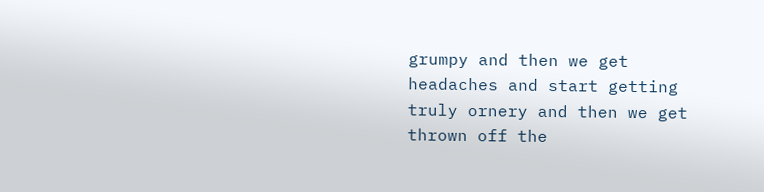grumpy and then we get headaches and start getting truly ornery and then we get thrown off the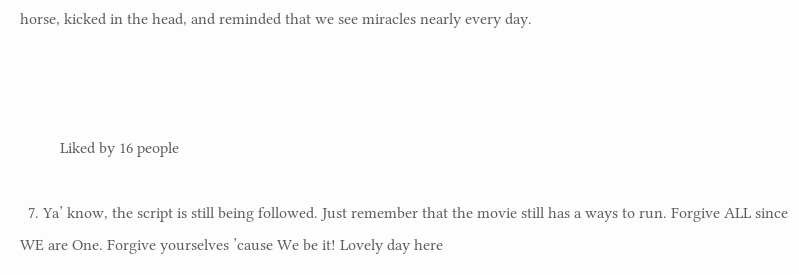horse, kicked in the head, and reminded that we see miracles nearly every day.



          Liked by 16 people

  7. Ya’ know, the script is still being followed. Just remember that the movie still has a ways to run. Forgive ALL since WE are One. Forgive yourselves ’cause We be it! Lovely day here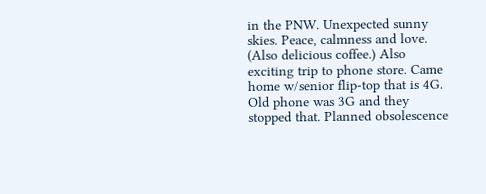in the PNW. Unexpected sunny skies. Peace, calmness and love. (Also delicious coffee.) Also exciting trip to phone store. Came home w/senior flip-top that is 4G. Old phone was 3G and they stopped that. Planned obsolescence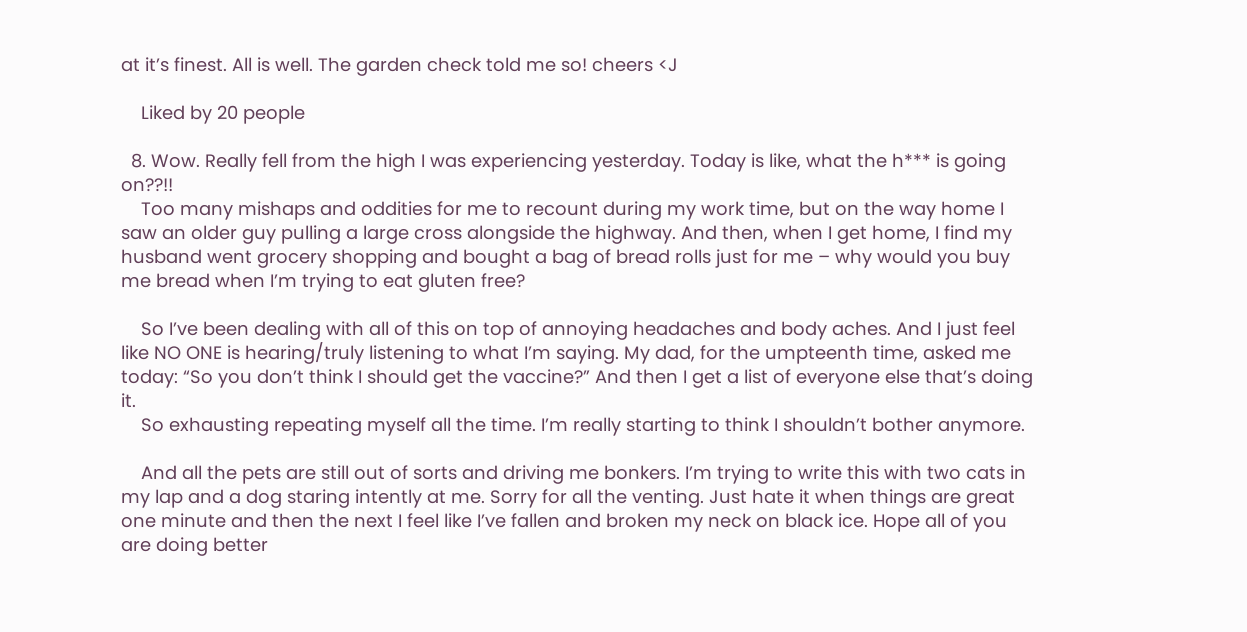at it’s finest. All is well. The garden check told me so! cheers <J

    Liked by 20 people

  8. Wow. Really fell from the high I was experiencing yesterday. Today is like, what the h*** is going on??!!
    Too many mishaps and oddities for me to recount during my work time, but on the way home I saw an older guy pulling a large cross alongside the highway. And then, when I get home, I find my husband went grocery shopping and bought a bag of bread rolls just for me – why would you buy me bread when I’m trying to eat gluten free?

    So I’ve been dealing with all of this on top of annoying headaches and body aches. And I just feel like NO ONE is hearing/truly listening to what I’m saying. My dad, for the umpteenth time, asked me today: “So you don’t think I should get the vaccine?” And then I get a list of everyone else that’s doing it.
    So exhausting repeating myself all the time. I’m really starting to think I shouldn’t bother anymore.

    And all the pets are still out of sorts and driving me bonkers. I’m trying to write this with two cats in my lap and a dog staring intently at me. Sorry for all the venting. Just hate it when things are great one minute and then the next I feel like I’ve fallen and broken my neck on black ice. Hope all of you are doing better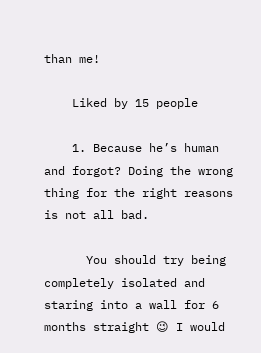than me!

    Liked by 15 people

    1. Because he’s human and forgot? Doing the wrong thing for the right reasons is not all bad.

      You should try being completely isolated and staring into a wall for 6 months straight 😉 I would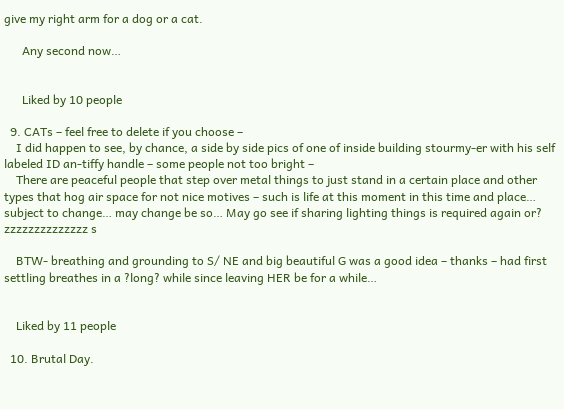give my right arm for a dog or a cat.

      Any second now…


      Liked by 10 people

  9. CATs – feel free to delete if you choose –
    I did happen to see, by chance, a side by side pics of one of inside building stourmy-er with his self labeled ID an-tiffy handle – some people not too bright –
    There are peaceful people that step over metal things to just stand in a certain place and other types that hog air space for not nice motives – such is life at this moment in this time and place… subject to change… may change be so… May go see if sharing lighting things is required again or? zzzzzzzzzzzzzz s

    BTW- breathing and grounding to S/ NE and big beautiful G was a good idea – thanks – had first settling breathes in a ?long? while since leaving HER be for a while…


    Liked by 11 people

  10. Brutal Day.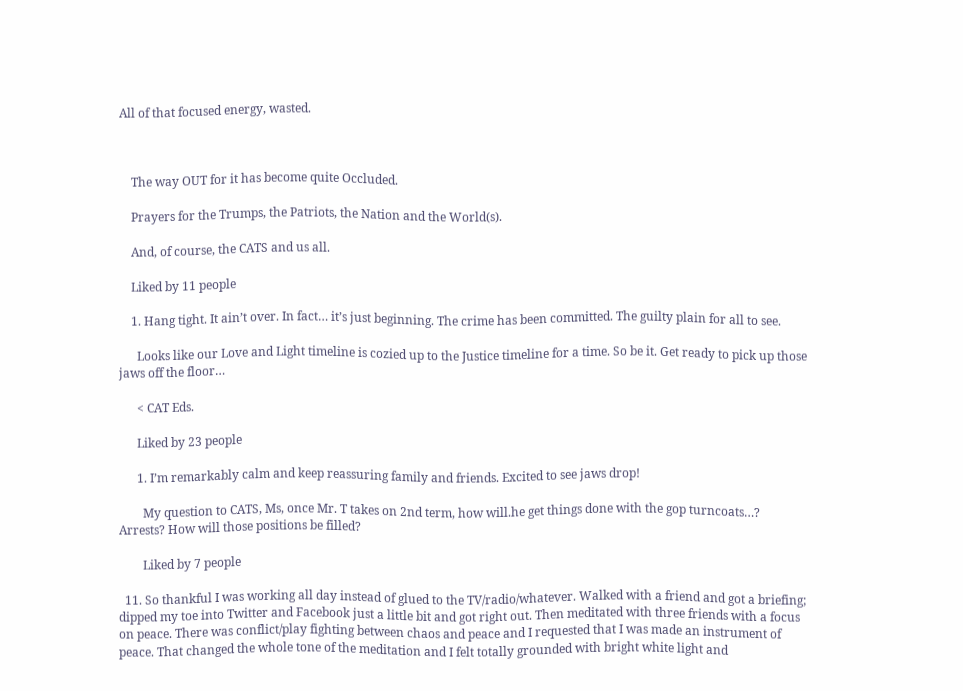All of that focused energy, wasted.



    The way OUT for it has become quite Occluded.

    Prayers for the Trumps, the Patriots, the Nation and the World(s).

    And, of course, the CATS and us all.

    Liked by 11 people

    1. Hang tight. It ain’t over. In fact… it’s just beginning. The crime has been committed. The guilty plain for all to see.

      Looks like our Love and Light timeline is cozied up to the Justice timeline for a time. So be it. Get ready to pick up those jaws off the floor…

      < CAT Eds.

      Liked by 23 people

      1. I’m remarkably calm and keep reassuring family and friends. Excited to see jaws drop!

        My question to CATS, Ms, once Mr. T takes on 2nd term, how will.he get things done with the gop turncoats…? Arrests? How will those positions be filled?

        Liked by 7 people

  11. So thankful I was working all day instead of glued to the TV/radio/whatever. Walked with a friend and got a briefing; dipped my toe into Twitter and Facebook just a little bit and got right out. Then meditated with three friends with a focus on peace. There was conflict/play fighting between chaos and peace and I requested that I was made an instrument of peace. That changed the whole tone of the meditation and I felt totally grounded with bright white light and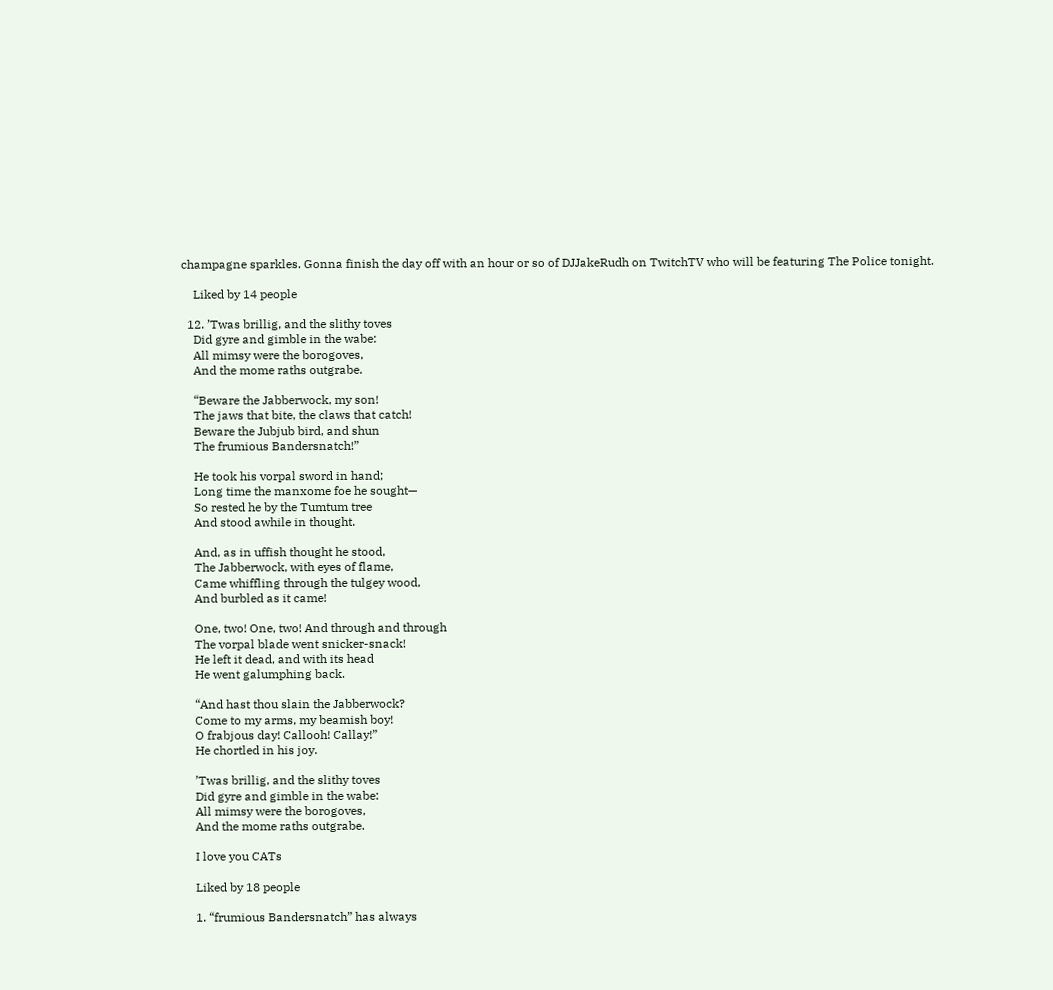champagne sparkles. Gonna finish the day off with an hour or so of DJJakeRudh on TwitchTV who will be featuring The Police tonight.

    Liked by 14 people

  12. ’Twas brillig, and the slithy toves
    Did gyre and gimble in the wabe:
    All mimsy were the borogoves,
    And the mome raths outgrabe.

    “Beware the Jabberwock, my son!
    The jaws that bite, the claws that catch!
    Beware the Jubjub bird, and shun
    The frumious Bandersnatch!”

    He took his vorpal sword in hand;
    Long time the manxome foe he sought—
    So rested he by the Tumtum tree
    And stood awhile in thought.

    And, as in uffish thought he stood,
    The Jabberwock, with eyes of flame,
    Came whiffling through the tulgey wood,
    And burbled as it came!

    One, two! One, two! And through and through
    The vorpal blade went snicker-snack!
    He left it dead, and with its head
    He went galumphing back.

    “And hast thou slain the Jabberwock?
    Come to my arms, my beamish boy!
    O frabjous day! Callooh! Callay!”
    He chortled in his joy.

    ’Twas brillig, and the slithy toves
    Did gyre and gimble in the wabe:
    All mimsy were the borogoves,
    And the mome raths outgrabe.

    I love you CATs

    Liked by 18 people

    1. “frumious Bandersnatch” has always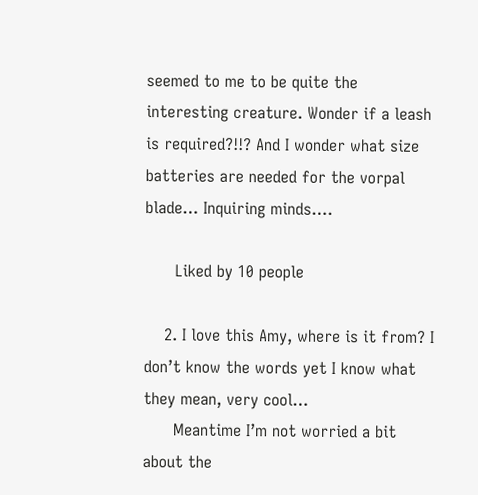seemed to me to be quite the interesting creature. Wonder if a leash is required?!!? And I wonder what size batteries are needed for the vorpal blade… Inquiring minds….

      Liked by 10 people

    2. I love this Amy, where is it from? I don’t know the words yet I know what they mean, very cool…
      Meantime I’m not worried a bit about the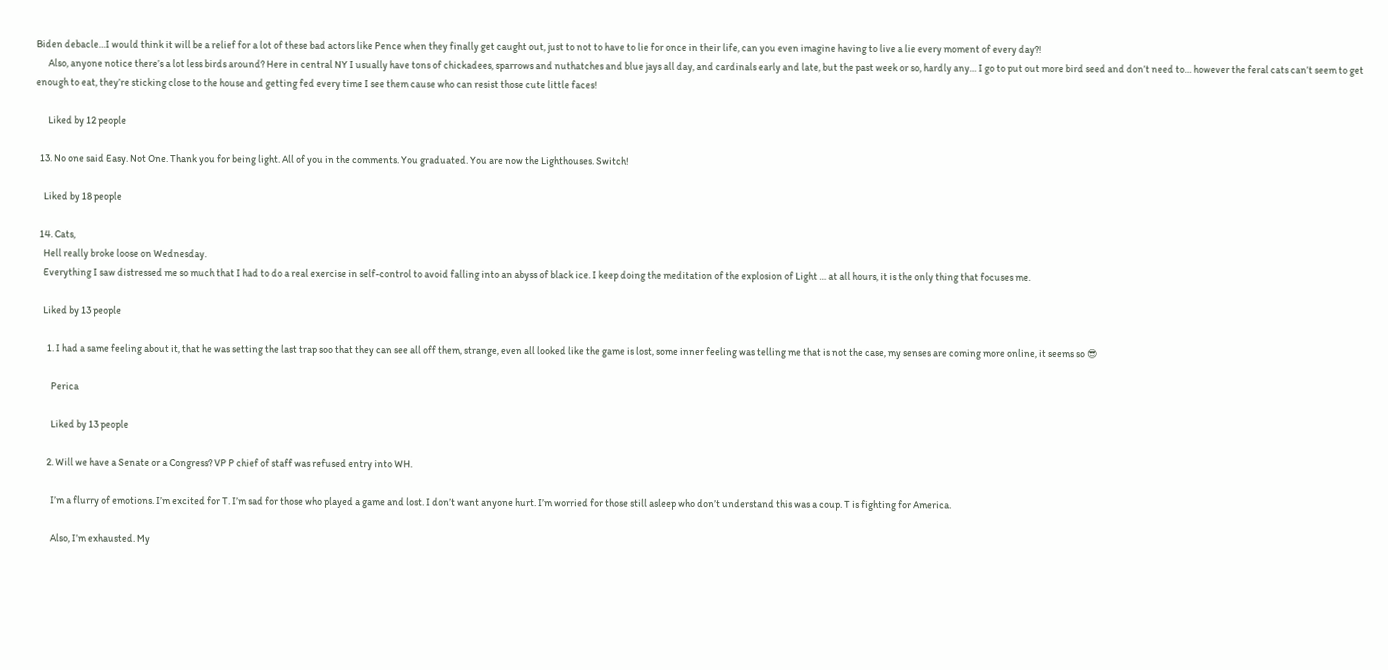Biden debacle…I would think it will be a relief for a lot of these bad actors like Pence when they finally get caught out, just to not to have to lie for once in their life, can you even imagine having to live a lie every moment of every day?!
      Also, anyone notice there’s a lot less birds around? Here in central NY I usually have tons of chickadees, sparrows and nuthatches and blue jays all day, and cardinals early and late, but the past week or so, hardly any… I go to put out more bird seed and don’t need to… however the feral cats can’t seem to get enough to eat, they’re sticking close to the house and getting fed every time I see them cause who can resist those cute little faces!

      Liked by 12 people

  13. No one said Easy. Not One. Thank you for being light. All of you in the comments. You graduated. You are now the Lighthouses. Switch!

    Liked by 18 people

  14. Cats,
    Hell really broke loose on Wednesday.
    Everything I saw distressed me so much that I had to do a real exercise in self-control to avoid falling into an abyss of black ice. I keep doing the meditation of the explosion of Light … at all hours, it is the only thing that focuses me.

    Liked by 13 people

      1. I had a same feeling about it, that he was setting the last trap soo that they can see all off them, strange, even all looked like the game is lost, some inner feeling was telling me that is not the case, my senses are coming more online, it seems so 😎

        Perica

        Liked by 13 people

      2. Will we have a Senate or a Congress? VP P chief of staff was refused entry into WH.

        I’m a flurry of emotions. I’m excited for T. I’m sad for those who played a game and lost. I don’t want anyone hurt. I’m worried for those still asleep who don’t understand this was a coup. T is fighting for America.

        Also, I’m exhausted. My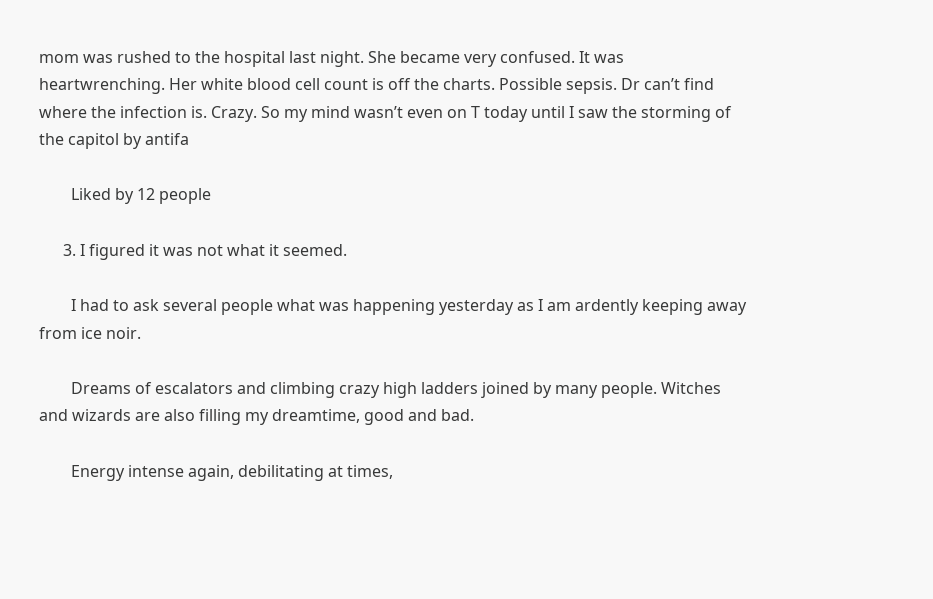mom was rushed to the hospital last night. She became very confused. It was heartwrenching. Her white blood cell count is off the charts. Possible sepsis. Dr can’t find where the infection is. Crazy. So my mind wasn’t even on T today until I saw the storming of the capitol by antifa

        Liked by 12 people

      3. I figured it was not what it seemed.

        I had to ask several people what was happening yesterday as I am ardently keeping away from ice noir.

        Dreams of escalators and climbing crazy high ladders joined by many people. Witches and wizards are also filling my dreamtime, good and bad.

        Energy intense again, debilitating at times,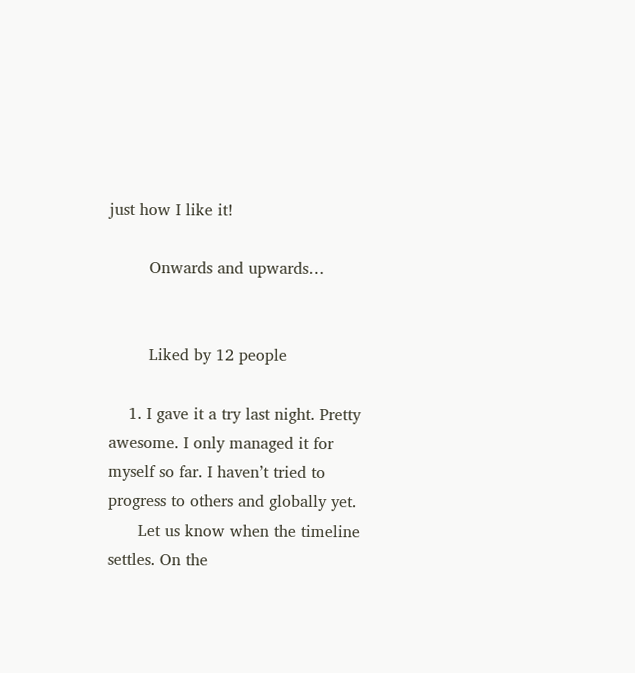just how I like it!

        Onwards and upwards…


        Liked by 12 people

    1. I gave it a try last night. Pretty awesome. I only managed it for myself so far. I haven’t tried to progress to others and globally yet.
      Let us know when the timeline settles. On the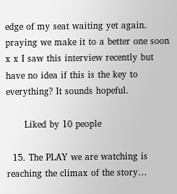edge of my seat waiting yet again.  praying we make it to a better one soon x x I saw this interview recently but have no idea if this is the key to everything? It sounds hopeful.

      Liked by 10 people

  15. The PLAY we are watching is reaching the climax of the story…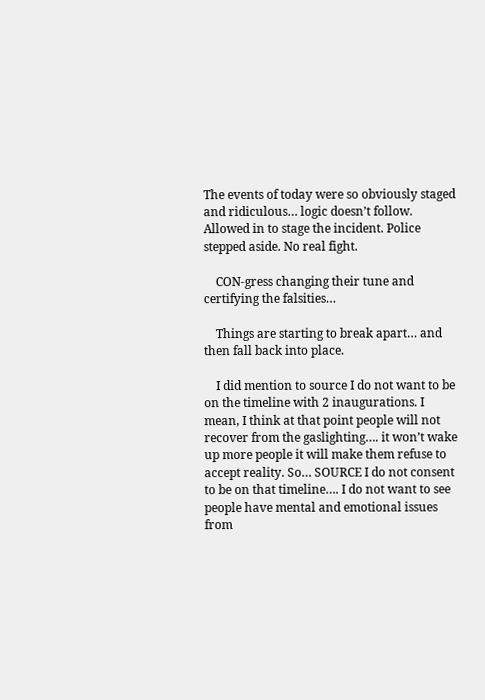The events of today were so obviously staged and ridiculous… logic doesn’t follow. Allowed in to stage the incident. Police stepped aside. No real fight.

    CON-gress changing their tune and certifying the falsities…

    Things are starting to break apart… and then fall back into place.

    I did mention to source I do not want to be on the timeline with 2 inaugurations. I mean, I think at that point people will not recover from the gaslighting…. it won’t wake up more people it will make them refuse to accept reality. So… SOURCE I do not consent to be on that timeline…. I do not want to see people have mental and emotional issues from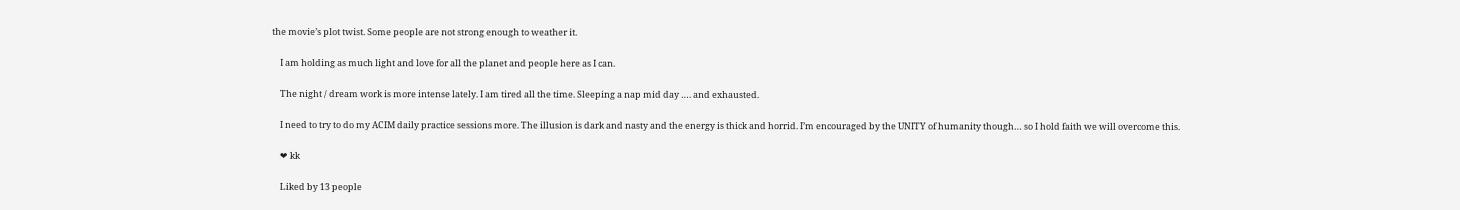the movie’s plot twist. Some people are not strong enough to weather it.

    I am holding as much light and love for all the planet and people here as I can.

    The night / dream work is more intense lately. I am tired all the time. Sleeping a nap mid day …. and exhausted.

    I need to try to do my ACIM daily practice sessions more. The illusion is dark and nasty and the energy is thick and horrid. I’m encouraged by the UNITY of humanity though… so I hold faith we will overcome this.

    ❤ kk

    Liked by 13 people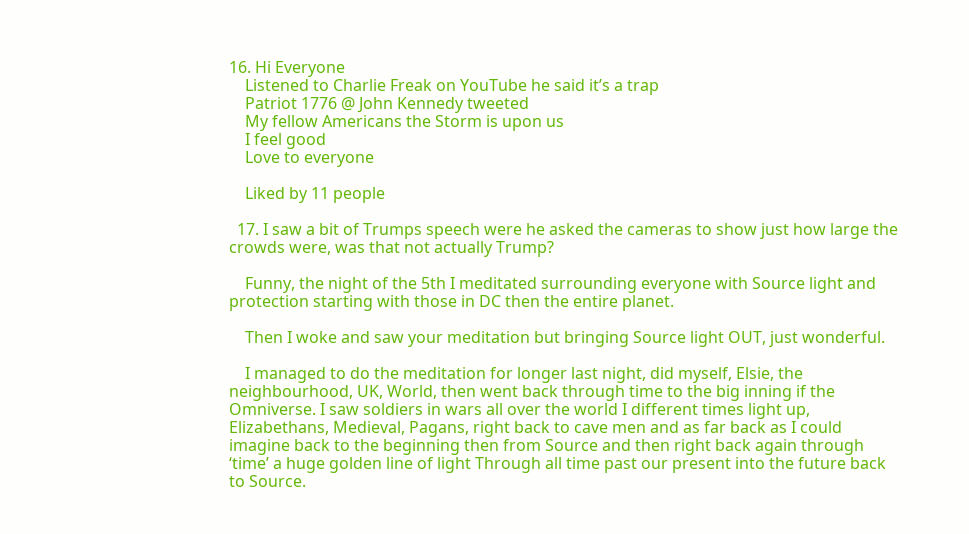16. Hi Everyone
    Listened to Charlie Freak on YouTube he said it’s a trap
    Patriot 1776 @ John Kennedy tweeted
    My fellow Americans the Storm is upon us
    I feel good
    Love to everyone

    Liked by 11 people

  17. I saw a bit of Trumps speech were he asked the cameras to show just how large the crowds were, was that not actually Trump?

    Funny, the night of the 5th I meditated surrounding everyone with Source light and protection starting with those in DC then the entire planet.

    Then I woke and saw your meditation but bringing Source light OUT, just wonderful.

    I managed to do the meditation for longer last night, did myself, Elsie, the neighbourhood, UK, World, then went back through time to the big inning if the Omniverse. I saw soldiers in wars all over the world I different times light up, Elizabethans, Medieval, Pagans, right back to cave men and as far back as I could imagine back to the beginning then from Source and then right back again through ‘time’ a huge golden line of light Through all time past our present into the future back to Source.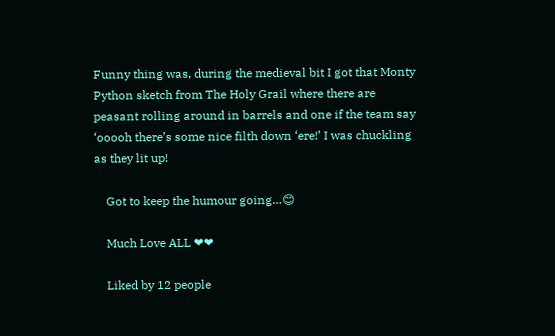Funny thing was, during the medieval bit I got that Monty Python sketch from The Holy Grail where there are peasant rolling around in barrels and one if the team say ‘ooooh there’s some nice filth down ‘ere!’ I was chuckling as they lit up!

    Got to keep the humour going…😊

    Much Love ALL ❤❤

    Liked by 12 people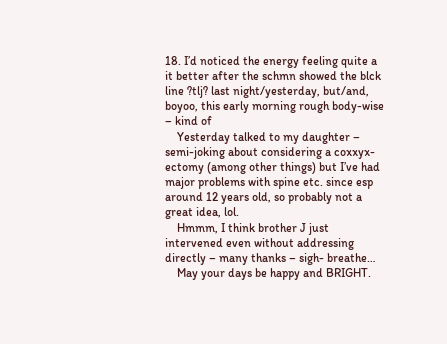18. I’d noticed the energy feeling quite a it better after the schmn showed the blck line ?tlj? last night/yesterday, but/and, boyoo, this early morning rough body-wise – kind of
    Yesterday talked to my daughter – semi-joking about considering a coxxyx-ectomy (among other things) but I’ve had major problems with spine etc. since esp around 12 years old, so probably not a great idea, lol.
    Hmmm, I think brother J just intervened even without addressing directly – many thanks – sigh- breathe…
    May your days be happy and BRIGHT.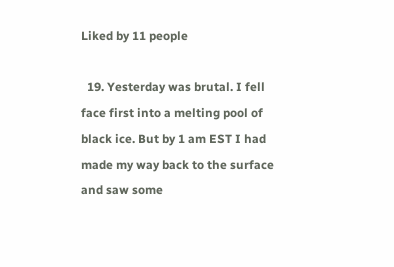Liked by 11 people

  19. Yesterday was brutal. I fell face first into a melting pool of black ice. But by 1 am EST I had made my way back to the surface and saw some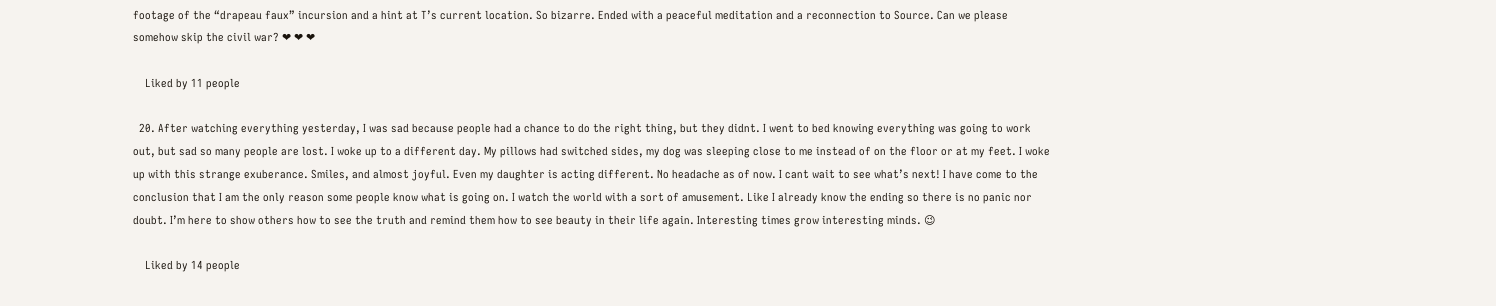footage of the “drapeau faux” incursion and a hint at T’s current location. So bizarre. Ended with a peaceful meditation and a reconnection to Source. Can we please somehow skip the civil war? ❤ ❤ ❤

    Liked by 11 people

  20. After watching everything yesterday, I was sad because people had a chance to do the right thing, but they didnt. I went to bed knowing everything was going to work out, but sad so many people are lost. I woke up to a different day. My pillows had switched sides, my dog was sleeping close to me instead of on the floor or at my feet. I woke up with this strange exuberance. Smiles, and almost joyful. Even my daughter is acting different. No headache as of now. I cant wait to see what’s next! I have come to the conclusion that I am the only reason some people know what is going on. I watch the world with a sort of amusement. Like I already know the ending so there is no panic nor doubt. I’m here to show others how to see the truth and remind them how to see beauty in their life again. Interesting times grow interesting minds. 😉

    Liked by 14 people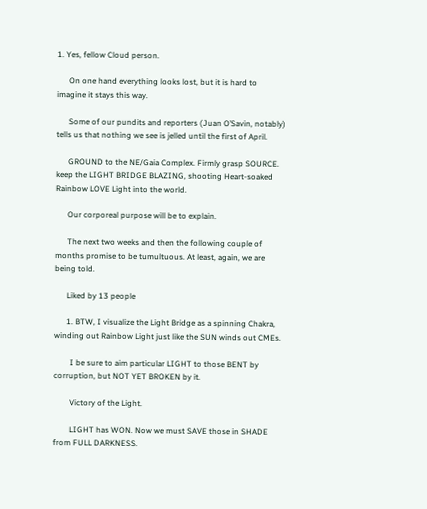1. Yes, fellow Cloud person.

      On one hand everything looks lost, but it is hard to imagine it stays this way.

      Some of our pundits and reporters (Juan O’Savin, notably) tells us that nothing we see is jelled until the first of April.

      GROUND to the NE/Gaia Complex. Firmly grasp SOURCE. keep the LIGHT BRIDGE BLAZING, shooting Heart-soaked Rainbow LOVE Light into the world.

      Our corporeal purpose will be to explain.

      The next two weeks and then the following couple of months promise to be tumultuous. At least, again, we are being told.

      Liked by 13 people

      1. BTW, I visualize the Light Bridge as a spinning Chakra, winding out Rainbow Light just like the SUN winds out CMEs.

        I be sure to aim particular LIGHT to those BENT by corruption, but NOT YET BROKEN by it.

        Victory of the Light.

        LIGHT has WON. Now we must SAVE those in SHADE from FULL DARKNESS.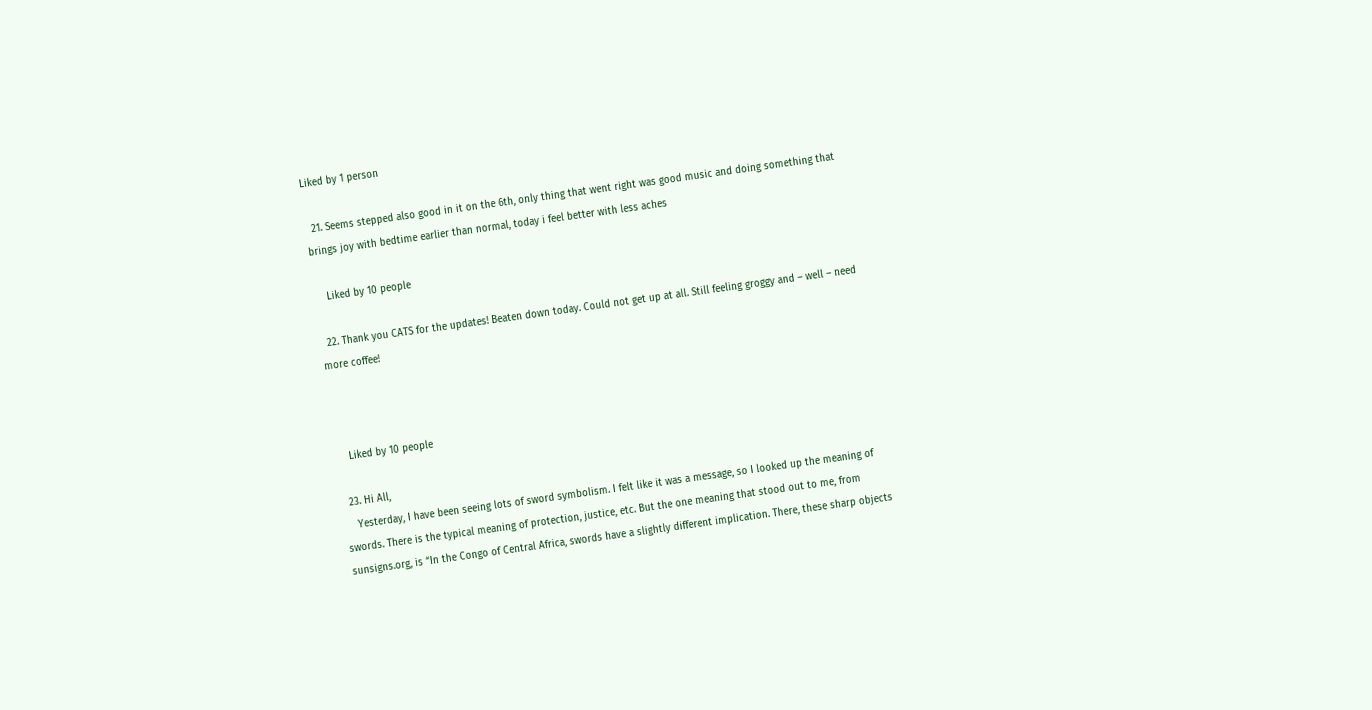Liked by 1 person

  21. Seems stepped also good in it on the 6th, only thing that went right was good music and doing something that brings joy with bedtime earlier than normal, today i feel better with less aches

    Liked by 10 people

  22. Thank you CATS for the updates! Beaten down today. Could not get up at all. Still feeling groggy and – well – need more coffee!



    Liked by 10 people

  23. Hi All,
    Yesterday, I have been seeing lots of sword symbolism. I felt like it was a message, so I looked up the meaning of swords. There is the typical meaning of protection, justice, etc. But the one meaning that stood out to me, from sunsigns.org, is “In the Congo of Central Africa, swords have a slightly different implication. There, these sharp objects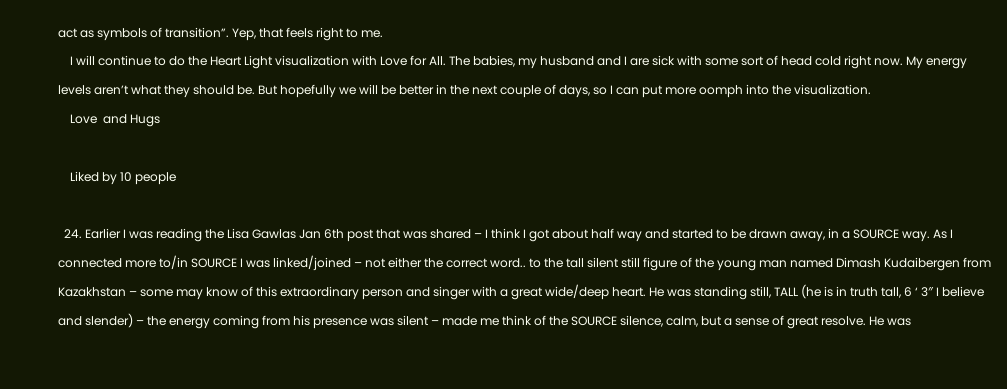act as symbols of transition”. Yep, that feels right to me.
    I will continue to do the Heart Light visualization with Love for All. The babies, my husband and I are sick with some sort of head cold right now. My energy levels aren’t what they should be. But hopefully we will be better in the next couple of days, so I can put more oomph into the visualization.
    Love  and Hugs

    Liked by 10 people

  24. Earlier I was reading the Lisa Gawlas Jan 6th post that was shared – I think I got about half way and started to be drawn away, in a SOURCE way. As I connected more to/in SOURCE I was linked/joined – not either the correct word.. to the tall silent still figure of the young man named Dimash Kudaibergen from Kazakhstan – some may know of this extraordinary person and singer with a great wide/deep heart. He was standing still, TALL (he is in truth tall, 6 ‘ 3″ I believe and slender) – the energy coming from his presence was silent – made me think of the SOURCE silence, calm, but a sense of great resolve. He was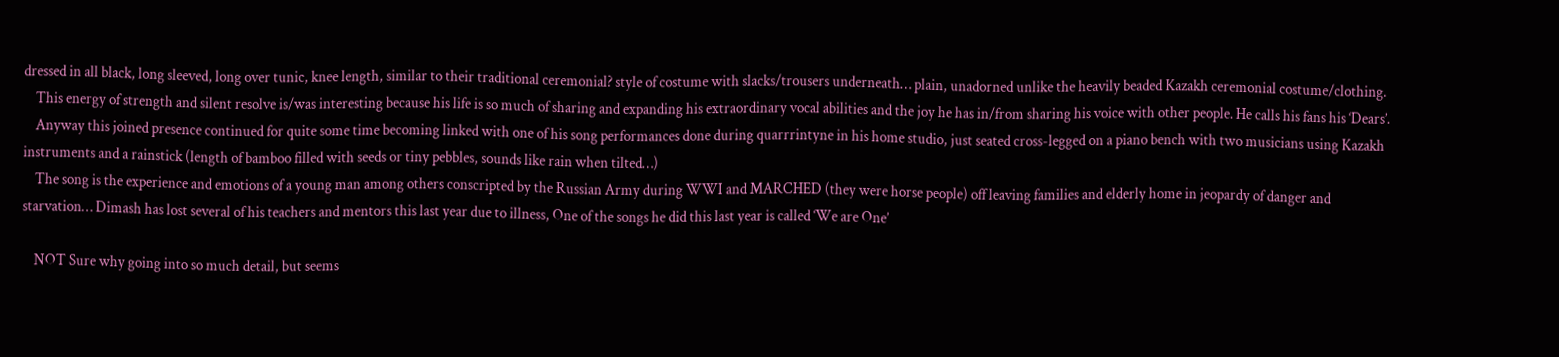dressed in all black, long sleeved, long over tunic, knee length, similar to their traditional ceremonial? style of costume with slacks/trousers underneath… plain, unadorned unlike the heavily beaded Kazakh ceremonial costume/clothing.
    This energy of strength and silent resolve is/was interesting because his life is so much of sharing and expanding his extraordinary vocal abilities and the joy he has in/from sharing his voice with other people. He calls his fans his ‘Dears’.
    Anyway this joined presence continued for quite some time becoming linked with one of his song performances done during quarrrintyne in his home studio, just seated cross-legged on a piano bench with two musicians using Kazakh instruments and a rainstick (length of bamboo filled with seeds or tiny pebbles, sounds like rain when tilted…)
    The song is the experience and emotions of a young man among others conscripted by the Russian Army during WWI and MARCHED (they were horse people) off leaving families and elderly home in jeopardy of danger and starvation… Dimash has lost several of his teachers and mentors this last year due to illness, One of the songs he did this last year is called ‘We are One’

    NOT Sure why going into so much detail, but seems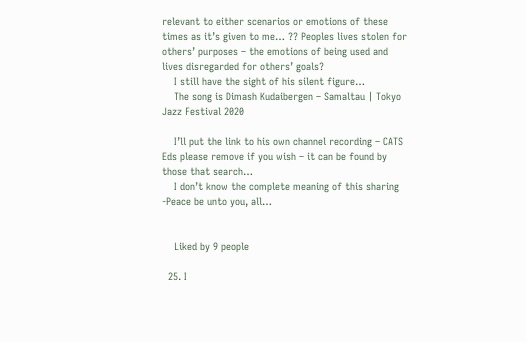relevant to either scenarios or emotions of these times as it’s given to me… ?? Peoples lives stolen for others’ purposes – the emotions of being used and lives disregarded for others’ goals?
    I still have the sight of his silent figure…
    The song is Dimash Kudaibergen – Samaltau | Tokyo Jazz Festival 2020

    I’ll put the link to his own channel recording – CATS Eds please remove if you wish – it can be found by those that search…
    I don’t know the complete meaning of this sharing -Peace be unto you, all…


    Liked by 9 people

  25. I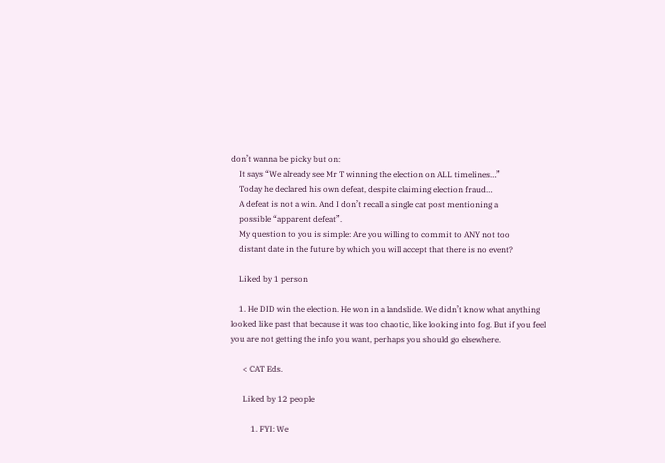don’t wanna be picky but on:
    It says “We already see Mr T winning the election on ALL timelines…”
    Today he declared his own defeat, despite claiming election fraud…
    A defeat is not a win. And I don’t recall a single cat post mentioning a
    possible “apparent defeat”.
    My question to you is simple: Are you willing to commit to ANY not too
    distant date in the future by which you will accept that there is no event?

    Liked by 1 person

    1. He DID win the election. He won in a landslide. We didn’t know what anything looked like past that because it was too chaotic, like looking into fog. But if you feel you are not getting the info you want, perhaps you should go elsewhere.

      < CAT Eds.

      Liked by 12 people

          1. FYI: We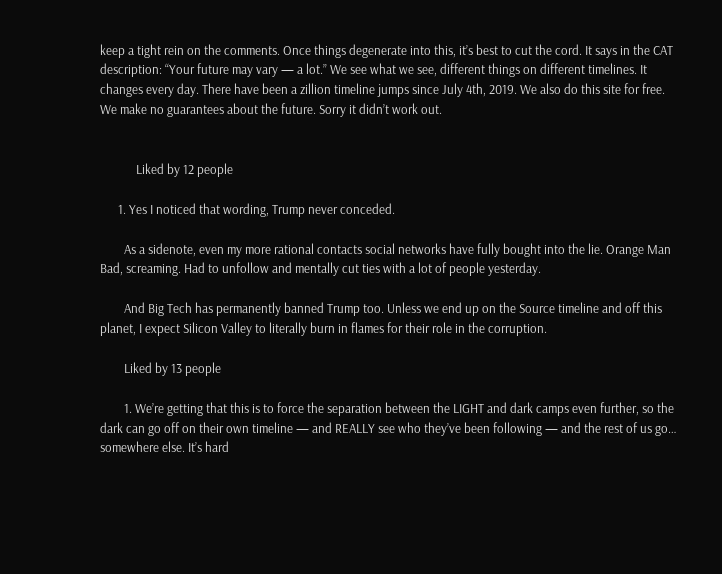keep a tight rein on the comments. Once things degenerate into this, it’s best to cut the cord. It says in the CAT description: “Your future may vary — a lot.” We see what we see, different things on different timelines. It changes every day. There have been a zillion timeline jumps since July 4th, 2019. We also do this site for free. We make no guarantees about the future. Sorry it didn’t work out.


            Liked by 12 people

      1. Yes I noticed that wording, Trump never conceded.

        As a sidenote, even my more rational contacts social networks have fully bought into the lie. Orange Man Bad, screaming. Had to unfollow and mentally cut ties with a lot of people yesterday.

        And Big Tech has permanently banned Trump too. Unless we end up on the Source timeline and off this planet, I expect Silicon Valley to literally burn in flames for their role in the corruption.

        Liked by 13 people

        1. We’re getting that this is to force the separation between the LIGHT and dark camps even further, so the dark can go off on their own timeline — and REALLY see who they’ve been following — and the rest of us go… somewhere else. It’s hard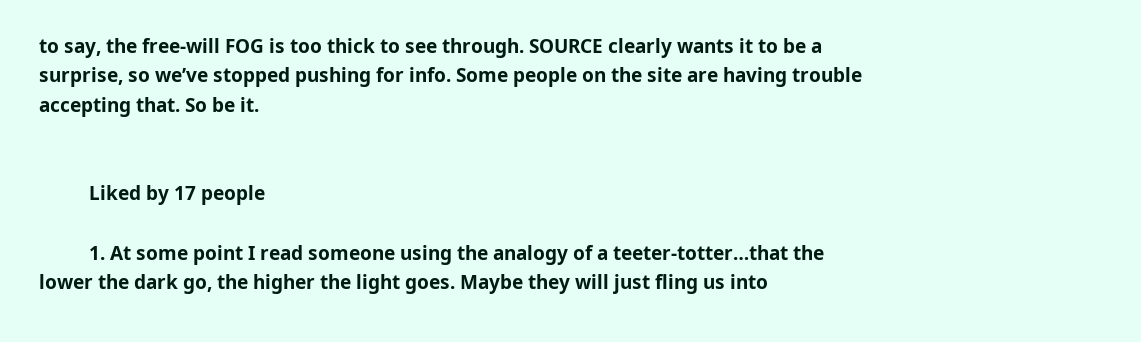to say, the free-will FOG is too thick to see through. SOURCE clearly wants it to be a surprise, so we’ve stopped pushing for info. Some people on the site are having trouble accepting that. So be it.


          Liked by 17 people

          1. At some point I read someone using the analogy of a teeter-totter…that the lower the dark go, the higher the light goes. Maybe they will just fling us into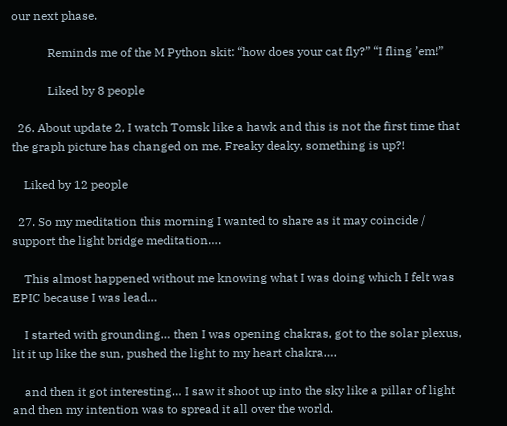our next phase.

            Reminds me of the M Python skit: “how does your cat fly?” “I fling ’em!”

            Liked by 8 people

  26. About update 2, I watch Tomsk like a hawk and this is not the first time that the graph picture has changed on me. Freaky deaky, something is up?!

    Liked by 12 people

  27. So my meditation this morning I wanted to share as it may coincide / support the light bridge meditation….

    This almost happened without me knowing what I was doing which I felt was EPIC because I was lead…

    I started with grounding… then I was opening chakras, got to the solar plexus, lit it up like the sun, pushed the light to my heart chakra….

    and then it got interesting… I saw it shoot up into the sky like a pillar of light and then my intention was to spread it all over the world.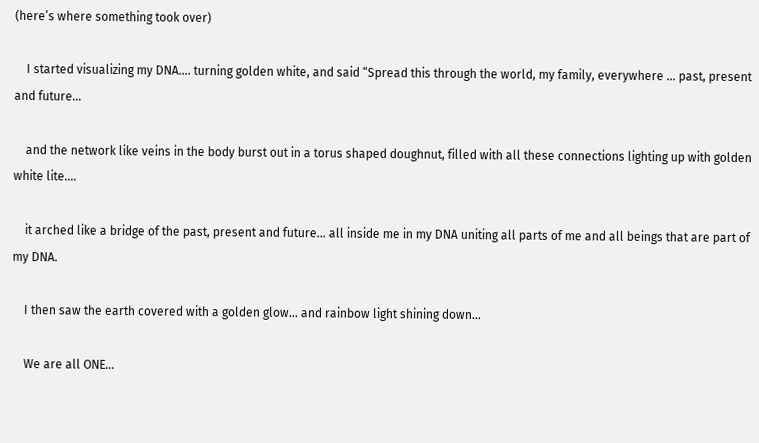(here’s where something took over)

    I started visualizing my DNA…. turning golden white, and said “Spread this through the world, my family, everywhere … past, present and future…

    and the network like veins in the body burst out in a torus shaped doughnut, filled with all these connections lighting up with golden white lite….

    it arched like a bridge of the past, present and future… all inside me in my DNA uniting all parts of me and all beings that are part of my DNA.

    I then saw the earth covered with a golden glow… and rainbow light shining down…

    We are all ONE…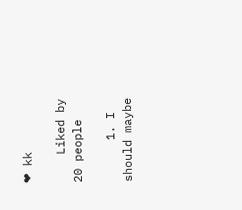❤ kk

    Liked by 20 people

      1. I should maybe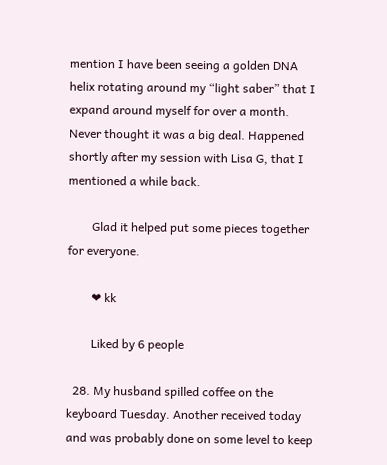mention I have been seeing a golden DNA helix rotating around my “light saber” that I expand around myself for over a month. Never thought it was a big deal. Happened shortly after my session with Lisa G, that I mentioned a while back.

        Glad it helped put some pieces together for everyone.

        ❤ kk

        Liked by 6 people

  28. My husband spilled coffee on the keyboard Tuesday. Another received today and was probably done on some level to keep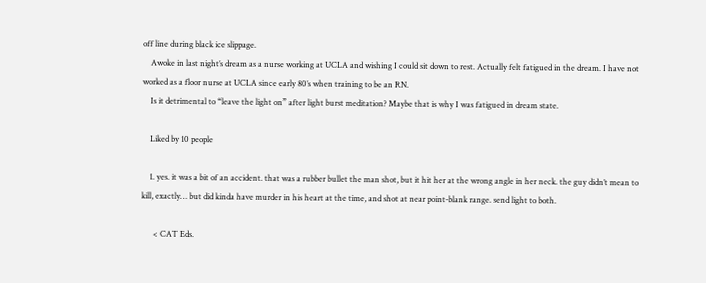off line during black ice slippage.
    Awoke in last night’s dream as a nurse working at UCLA and wishing I could sit down to rest. Actually felt fatigued in the dream. I have not worked as a floor nurse at UCLA since early 80’s when training to be an RN.
    Is it detrimental to “leave the light on” after light burst meditation? Maybe that is why I was fatigued in dream state.

    Liked by 10 people

    1. yes. it was a bit of an accident. that was a rubber bullet the man shot, but it hit her at the wrong angle in her neck. the guy didn’t mean to kill, exactly… but did kinda have murder in his heart at the time, and shot at near point-blank range. send light to both.

      < CAT Eds.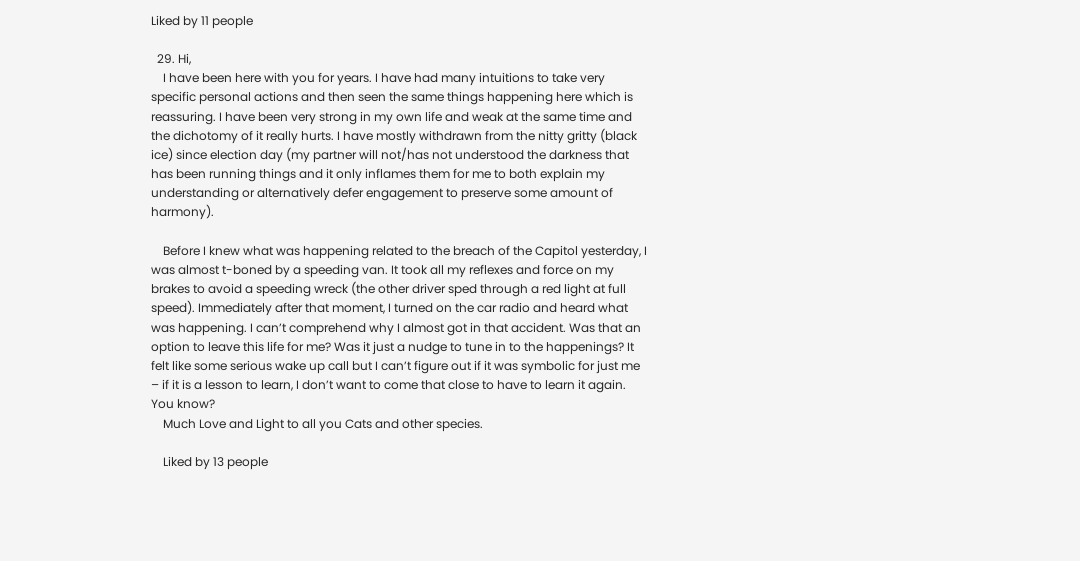Liked by 11 people

  29. Hi,
    I have been here with you for years. I have had many intuitions to take very specific personal actions and then seen the same things happening here which is reassuring. I have been very strong in my own life and weak at the same time and the dichotomy of it really hurts. I have mostly withdrawn from the nitty gritty (black ice) since election day (my partner will not/has not understood the darkness that has been running things and it only inflames them for me to both explain my understanding or alternatively defer engagement to preserve some amount of harmony).

    Before I knew what was happening related to the breach of the Capitol yesterday, I was almost t-boned by a speeding van. It took all my reflexes and force on my brakes to avoid a speeding wreck (the other driver sped through a red light at full speed). Immediately after that moment, I turned on the car radio and heard what was happening. I can’t comprehend why I almost got in that accident. Was that an option to leave this life for me? Was it just a nudge to tune in to the happenings? It felt like some serious wake up call but I can’t figure out if it was symbolic for just me – if it is a lesson to learn, I don’t want to come that close to have to learn it again. You know?
    Much Love and Light to all you Cats and other species.

    Liked by 13 people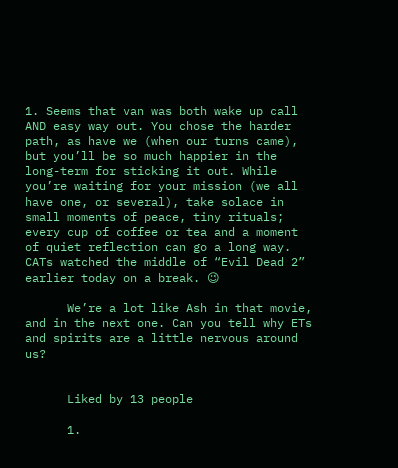1. Seems that van was both wake up call AND easy way out. You chose the harder path, as have we (when our turns came), but you’ll be so much happier in the long-term for sticking it out. While you’re waiting for your mission (we all have one, or several), take solace in small moments of peace, tiny rituals; every cup of coffee or tea and a moment of quiet reflection can go a long way. CATs watched the middle of “Evil Dead 2” earlier today on a break. 😉

      We’re a lot like Ash in that movie, and in the next one. Can you tell why ETs and spirits are a little nervous around us?


      Liked by 13 people

      1.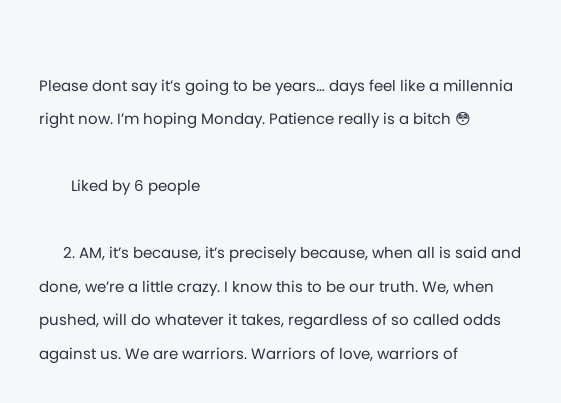Please dont say it’s going to be years… days feel like a millennia right now. I’m hoping Monday. Patience really is a bitch 😳

        Liked by 6 people

      2. AM, it’s because, it’s precisely because, when all is said and done, we’re a little crazy. I know this to be our truth. We, when pushed, will do whatever it takes, regardless of so called odds against us. We are warriors. Warriors of love, warriors of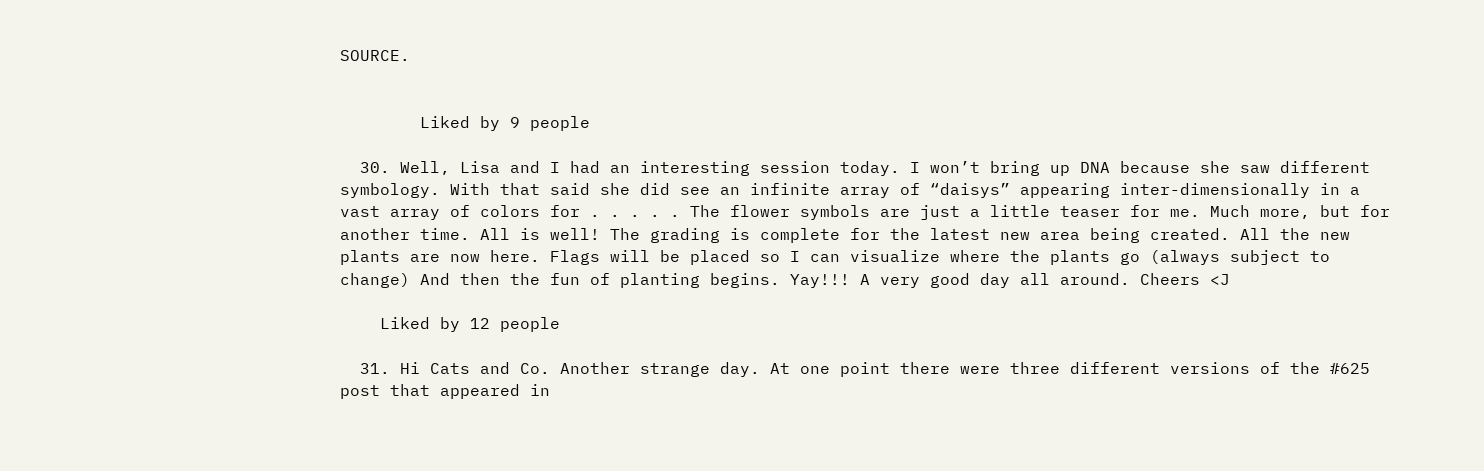SOURCE.


        Liked by 9 people

  30. Well, Lisa and I had an interesting session today. I won’t bring up DNA because she saw different symbology. With that said she did see an infinite array of “daisys” appearing inter-dimensionally in a vast array of colors for . . . . . The flower symbols are just a little teaser for me. Much more, but for another time. All is well! The grading is complete for the latest new area being created. All the new plants are now here. Flags will be placed so I can visualize where the plants go (always subject to change) And then the fun of planting begins. Yay!!! A very good day all around. Cheers <J

    Liked by 12 people

  31. Hi Cats and Co. Another strange day. At one point there were three different versions of the #625 post that appeared in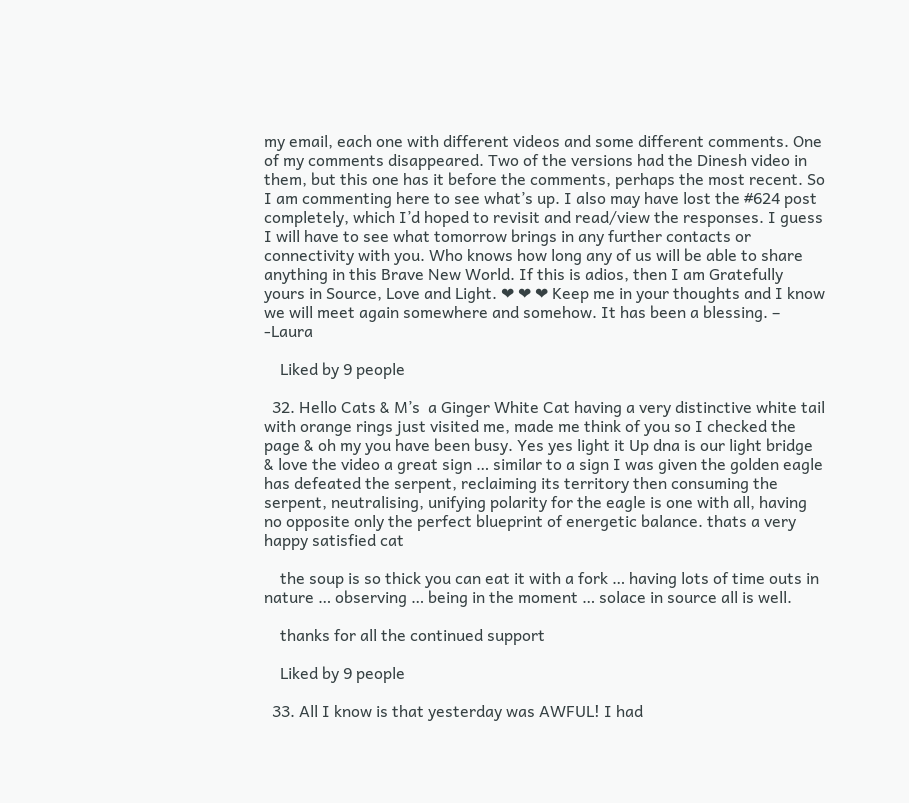my email, each one with different videos and some different comments. One of my comments disappeared. Two of the versions had the Dinesh video in them, but this one has it before the comments, perhaps the most recent. So I am commenting here to see what’s up. I also may have lost the #624 post completely, which I’d hoped to revisit and read/view the responses. I guess I will have to see what tomorrow brings in any further contacts or connectivity with you. Who knows how long any of us will be able to share anything in this Brave New World. If this is adios, then I am Gratefully yours in Source, Love and Light. ❤ ❤ ❤ Keep me in your thoughts and I know we will meet again somewhere and somehow. It has been a blessing. – -Laura

    Liked by 9 people

  32. Hello Cats & M’s  a Ginger White Cat having a very distinctive white tail with orange rings just visited me, made me think of you so I checked the page & oh my you have been busy. Yes yes light it Up dna is our light bridge & love the video a great sign … similar to a sign I was given the golden eagle has defeated the serpent, reclaiming its territory then consuming the serpent, neutralising, unifying polarity for the eagle is one with all, having no opposite only the perfect blueprint of energetic balance. thats a very happy satisfied cat

    the soup is so thick you can eat it with a fork … having lots of time outs in nature … observing … being in the moment … solace in source all is well.

    thanks for all the continued support

    Liked by 9 people

  33. All I know is that yesterday was AWFUL! I had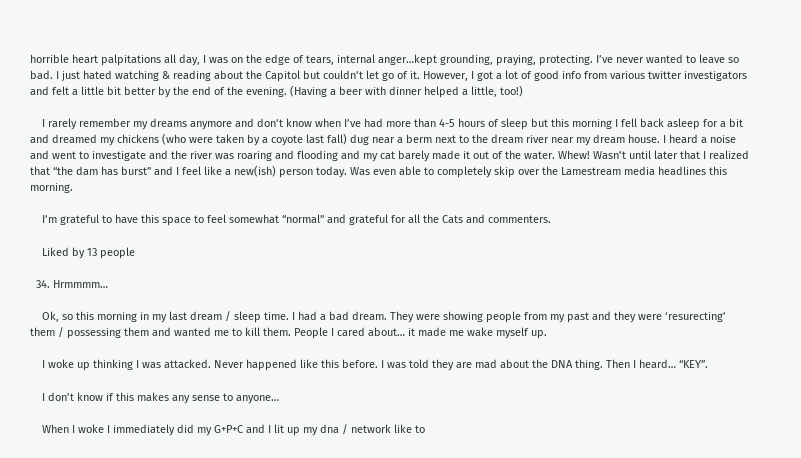horrible heart palpitations all day, I was on the edge of tears, internal anger…kept grounding, praying, protecting. I’ve never wanted to leave so bad. I just hated watching & reading about the Capitol but couldn’t let go of it. However, I got a lot of good info from various twitter investigators and felt a little bit better by the end of the evening. (Having a beer with dinner helped a little, too!)

    I rarely remember my dreams anymore and don’t know when I’ve had more than 4-5 hours of sleep but this morning I fell back asleep for a bit and dreamed my chickens (who were taken by a coyote last fall) dug near a berm next to the dream river near my dream house. I heard a noise and went to investigate and the river was roaring and flooding and my cat barely made it out of the water. Whew! Wasn’t until later that I realized that “the dam has burst” and I feel like a new(ish) person today. Was even able to completely skip over the Lamestream media headlines this morning.

    I’m grateful to have this space to feel somewhat “normal” and grateful for all the Cats and commenters.

    Liked by 13 people

  34. Hrmmmm…

    Ok, so this morning in my last dream / sleep time. I had a bad dream. They were showing people from my past and they were ‘resurecting’ them / possessing them and wanted me to kill them. People I cared about… it made me wake myself up.

    I woke up thinking I was attacked. Never happened like this before. I was told they are mad about the DNA thing. Then I heard… “KEY”.

    I don’t know if this makes any sense to anyone…

    When I woke I immediately did my G+P+C and I lit up my dna / network like to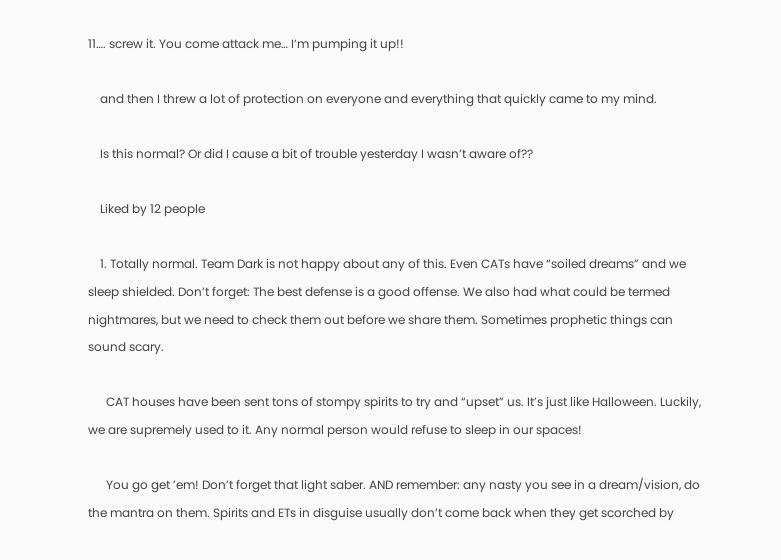11…. screw it. You come attack me… I’m pumping it up!!

    and then I threw a lot of protection on everyone and everything that quickly came to my mind.

    Is this normal? Or did I cause a bit of trouble yesterday I wasn’t aware of??

    Liked by 12 people

    1. Totally normal. Team Dark is not happy about any of this. Even CATs have “soiled dreams” and we sleep shielded. Don’t forget: The best defense is a good offense. We also had what could be termed nightmares, but we need to check them out before we share them. Sometimes prophetic things can sound scary.

      CAT houses have been sent tons of stompy spirits to try and “upset” us. It’s just like Halloween. Luckily, we are supremely used to it. Any normal person would refuse to sleep in our spaces!

      You go get ’em! Don’t forget that light saber. AND remember: any nasty you see in a dream/vision, do the mantra on them. Spirits and ETs in disguise usually don’t come back when they get scorched by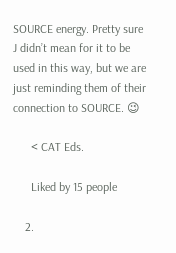SOURCE energy. Pretty sure J didn’t mean for it to be used in this way, but we are just reminding them of their connection to SOURCE. 😉

      < CAT Eds.

      Liked by 15 people

    2.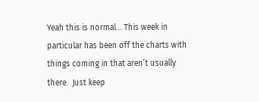Yeah this is normal… This week in particular has been off the charts with things coming in that aren’t usually there.  Just keep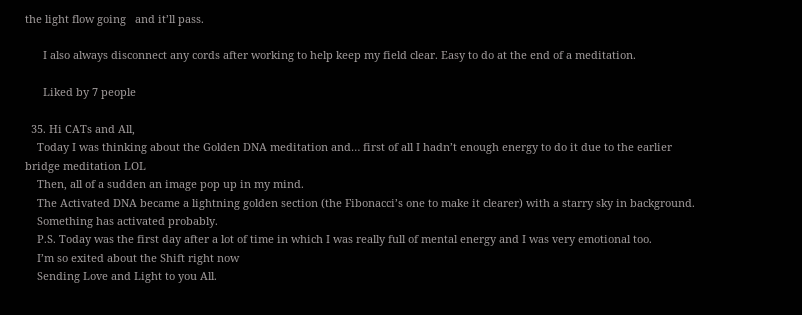the light flow going   and it’ll pass.

      I also always disconnect any cords after working to help keep my field clear. Easy to do at the end of a meditation.

      Liked by 7 people

  35. Hi CATs and All,
    Today I was thinking about the Golden DNA meditation and… first of all I hadn’t enough energy to do it due to the earlier bridge meditation LOL
    Then, all of a sudden an image pop up in my mind.
    The Activated DNA became a lightning golden section (the Fibonacci’s one to make it clearer) with a starry sky in background.
    Something has activated probably.
    P.S. Today was the first day after a lot of time in which I was really full of mental energy and I was very emotional too.
    I’m so exited about the Shift right now
    Sending Love and Light to you All.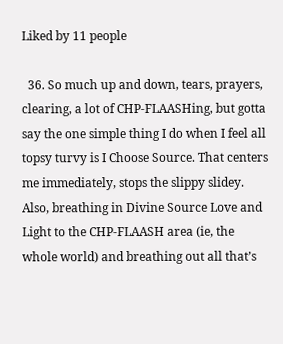Liked by 11 people

  36. So much up and down, tears, prayers, clearing, a lot of CHP-FLAASHing, but gotta say the one simple thing I do when I feel all topsy turvy is I Choose Source. That centers me immediately, stops the slippy slidey. Also, breathing in Divine Source Love and Light to the CHP-FLAASH area (ie, the whole world) and breathing out all that’s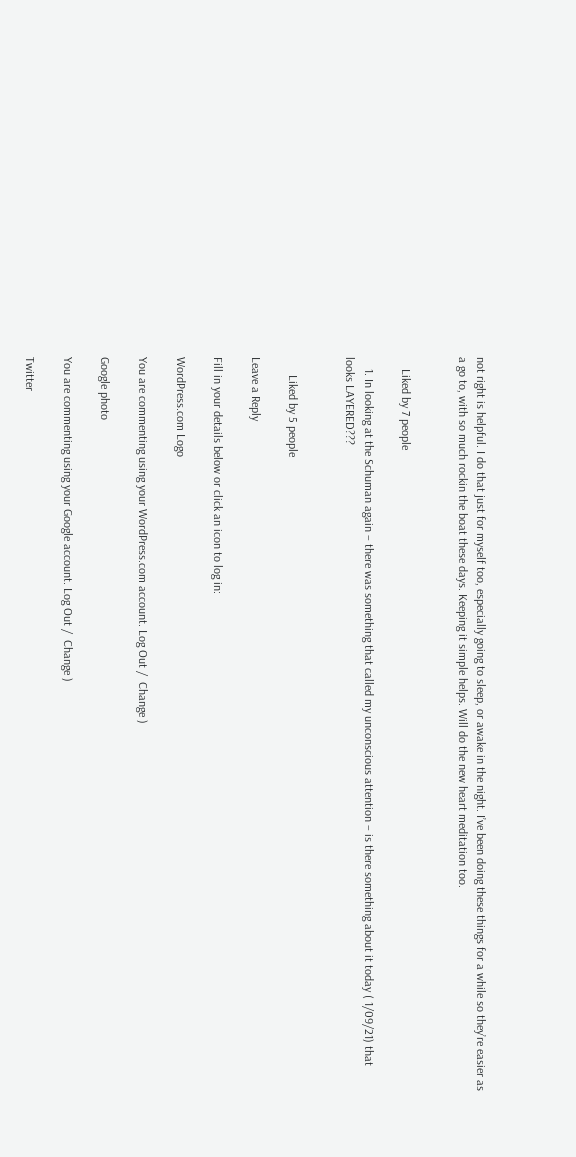not right is helpful. I do that just for myself too, especially going to sleep, or awake in the night. I’ve been doing these things for a while so they’re easier as a go to, with so much rockin the boat these days. Keeping it simple helps. Will do the new heart meditation too.


    Liked by 7 people

    1. In looking at the Schuman again – there was something that called my unconscious attention – is there something about it today ( 1/09/21) that looks LAYERED???


      Liked by 5 people

Leave a Reply

Fill in your details below or click an icon to log in:

WordPress.com Logo

You are commenting using your WordPress.com account. Log Out /  Change )

Google photo

You are commenting using your Google account. Log Out /  Change )

Twitter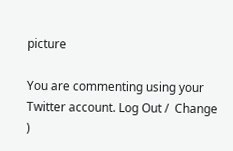picture

You are commenting using your Twitter account. Log Out /  Change )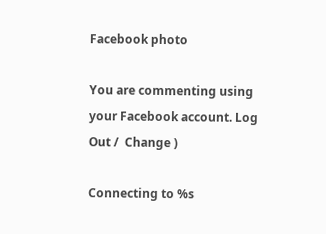Facebook photo

You are commenting using your Facebook account. Log Out /  Change )

Connecting to %s